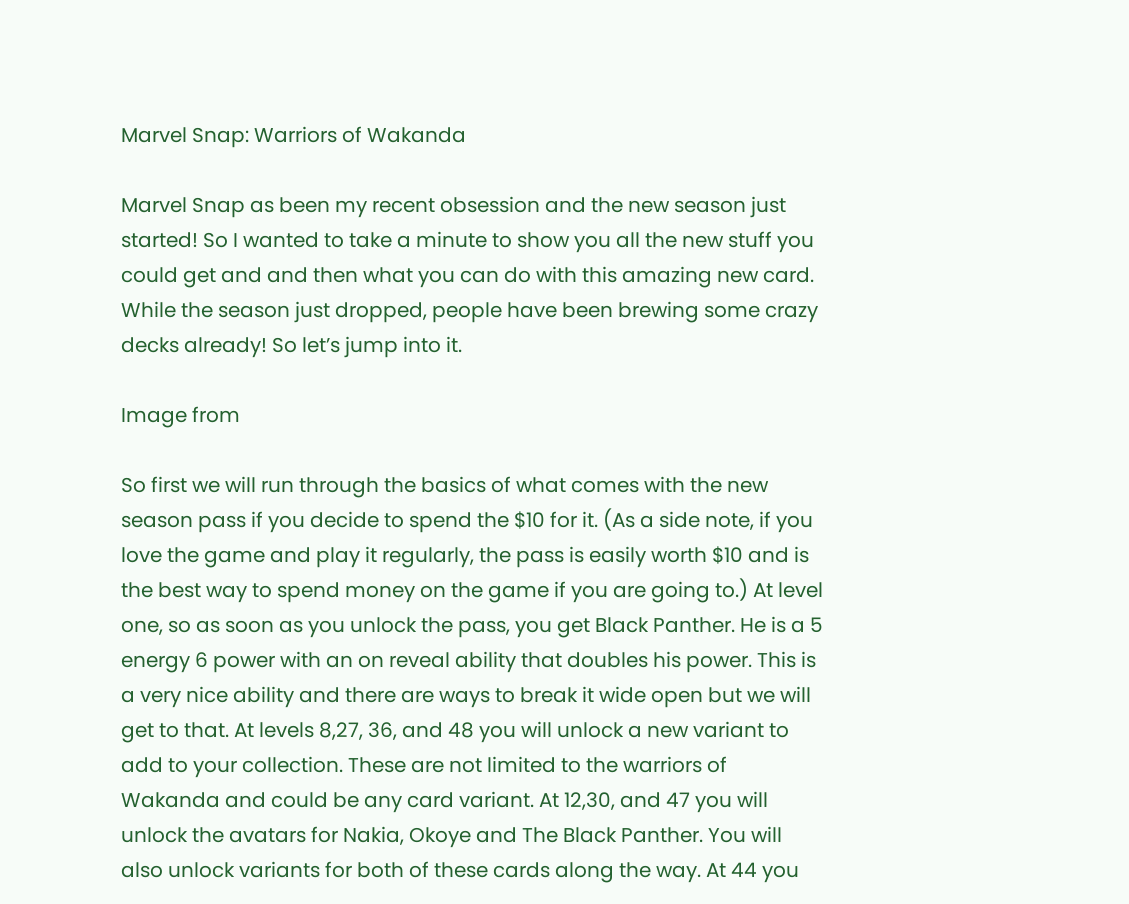Marvel Snap: Warriors of Wakanda

Marvel Snap as been my recent obsession and the new season just started! So I wanted to take a minute to show you all the new stuff you could get and and then what you can do with this amazing new card. While the season just dropped, people have been brewing some crazy decks already! So let’s jump into it.

Image from

So first we will run through the basics of what comes with the new season pass if you decide to spend the $10 for it. (As a side note, if you love the game and play it regularly, the pass is easily worth $10 and is the best way to spend money on the game if you are going to.) At level one, so as soon as you unlock the pass, you get Black Panther. He is a 5 energy 6 power with an on reveal ability that doubles his power. This is a very nice ability and there are ways to break it wide open but we will get to that. At levels 8,27, 36, and 48 you will unlock a new variant to add to your collection. These are not limited to the warriors of Wakanda and could be any card variant. At 12,30, and 47 you will unlock the avatars for Nakia, Okoye and The Black Panther. You will also unlock variants for both of these cards along the way. At 44 you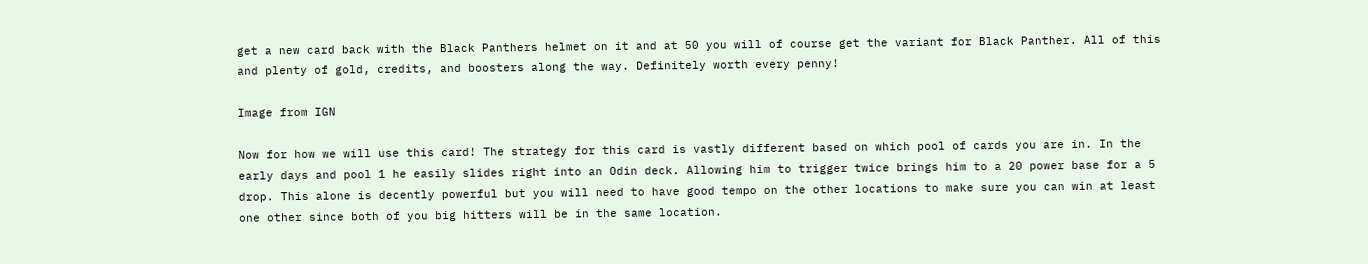get a new card back with the Black Panthers helmet on it and at 50 you will of course get the variant for Black Panther. All of this and plenty of gold, credits, and boosters along the way. Definitely worth every penny!

Image from IGN

Now for how we will use this card! The strategy for this card is vastly different based on which pool of cards you are in. In the early days and pool 1 he easily slides right into an Odin deck. Allowing him to trigger twice brings him to a 20 power base for a 5 drop. This alone is decently powerful but you will need to have good tempo on the other locations to make sure you can win at least one other since both of you big hitters will be in the same location.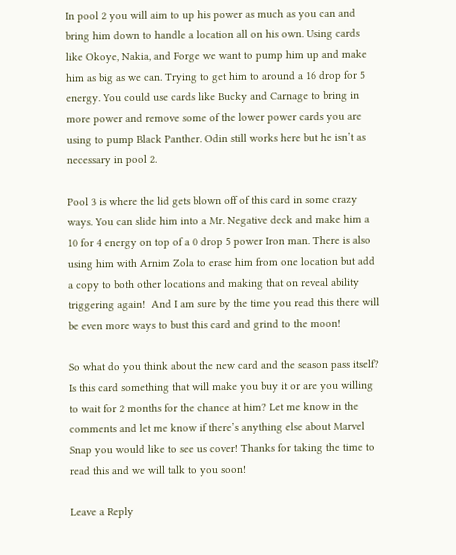In pool 2 you will aim to up his power as much as you can and bring him down to handle a location all on his own. Using cards like Okoye, Nakia, and Forge we want to pump him up and make him as big as we can. Trying to get him to around a 16 drop for 5 energy. You could use cards like Bucky and Carnage to bring in more power and remove some of the lower power cards you are using to pump Black Panther. Odin still works here but he isn’t as necessary in pool 2.

Pool 3 is where the lid gets blown off of this card in some crazy ways. You can slide him into a Mr. Negative deck and make him a 10 for 4 energy on top of a 0 drop 5 power Iron man. There is also using him with Arnim Zola to erase him from one location but add a copy to both other locations and making that on reveal ability triggering again!  And I am sure by the time you read this there will be even more ways to bust this card and grind to the moon!

So what do you think about the new card and the season pass itself? Is this card something that will make you buy it or are you willing to wait for 2 months for the chance at him? Let me know in the comments and let me know if there’s anything else about Marvel Snap you would like to see us cover! Thanks for taking the time to read this and we will talk to you soon!

Leave a Reply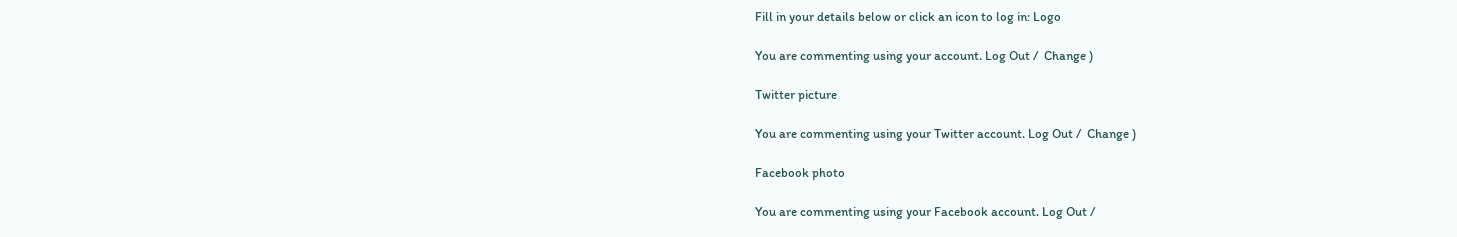Fill in your details below or click an icon to log in: Logo

You are commenting using your account. Log Out /  Change )

Twitter picture

You are commenting using your Twitter account. Log Out /  Change )

Facebook photo

You are commenting using your Facebook account. Log Out /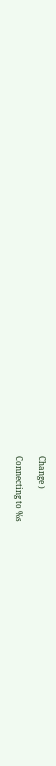Change )

Connecting to %s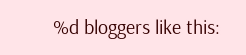%d bloggers like this: